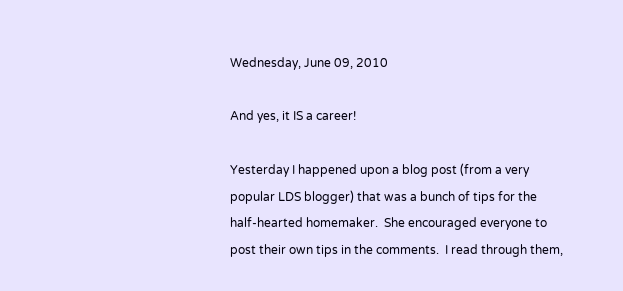Wednesday, June 09, 2010

And yes, it IS a career!

Yesterday I happened upon a blog post (from a very popular LDS blogger) that was a bunch of tips for the half-hearted homemaker.  She encouraged everyone to post their own tips in the comments.  I read through them,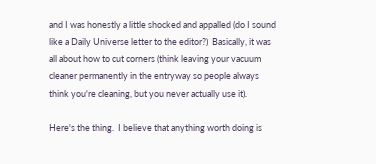and I was honestly a little shocked and appalled (do I sound like a Daily Universe letter to the editor?)  Basically, it was all about how to cut corners (think leaving your vacuum cleaner permanently in the entryway so people always think you're cleaning, but you never actually use it).

Here's the thing.  I believe that anything worth doing is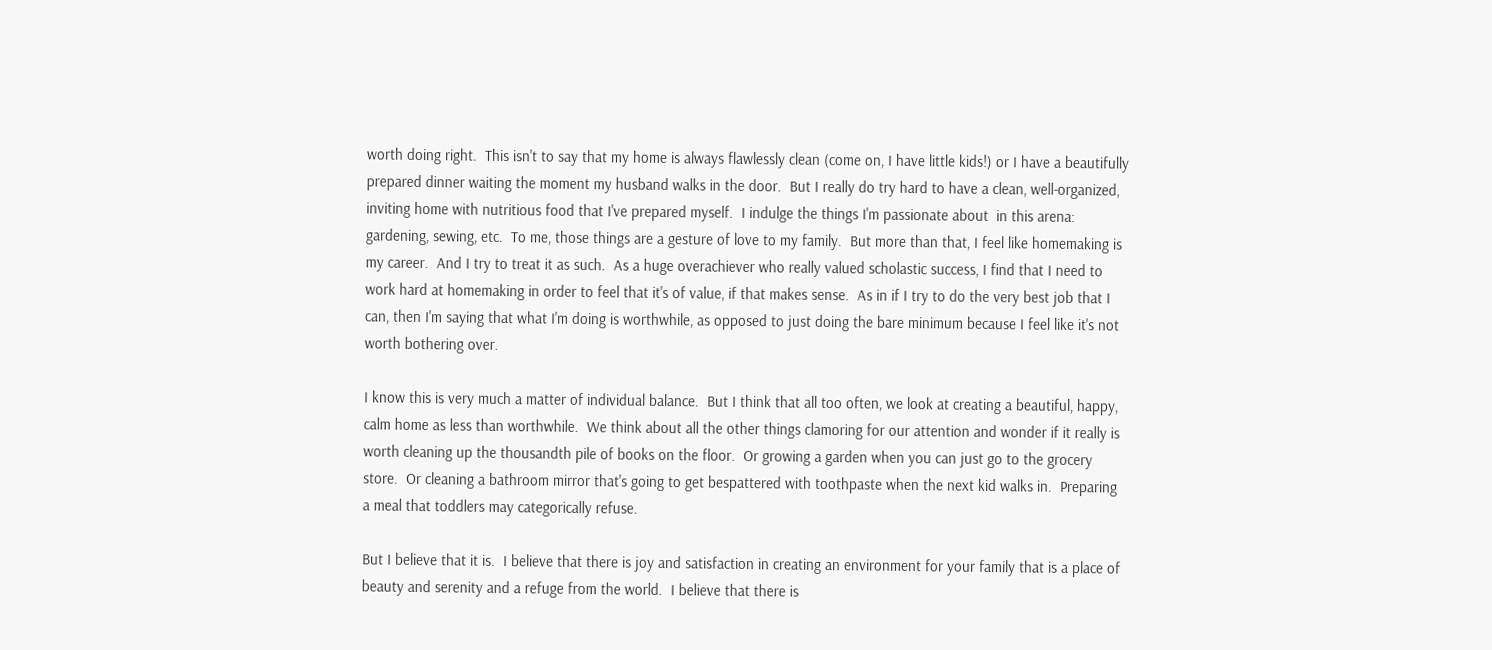worth doing right.  This isn't to say that my home is always flawlessly clean (come on, I have little kids!) or I have a beautifully prepared dinner waiting the moment my husband walks in the door.  But I really do try hard to have a clean, well-organized, inviting home with nutritious food that I've prepared myself.  I indulge the things I'm passionate about  in this arena:  gardening, sewing, etc.  To me, those things are a gesture of love to my family.  But more than that, I feel like homemaking is my career.  And I try to treat it as such.  As a huge overachiever who really valued scholastic success, I find that I need to work hard at homemaking in order to feel that it's of value, if that makes sense.  As in if I try to do the very best job that I can, then I'm saying that what I'm doing is worthwhile, as opposed to just doing the bare minimum because I feel like it's not worth bothering over.

I know this is very much a matter of individual balance.  But I think that all too often, we look at creating a beautiful, happy, calm home as less than worthwhile.  We think about all the other things clamoring for our attention and wonder if it really is worth cleaning up the thousandth pile of books on the floor.  Or growing a garden when you can just go to the grocery store.  Or cleaning a bathroom mirror that's going to get bespattered with toothpaste when the next kid walks in.  Preparing a meal that toddlers may categorically refuse.

But I believe that it is.  I believe that there is joy and satisfaction in creating an environment for your family that is a place of beauty and serenity and a refuge from the world.  I believe that there is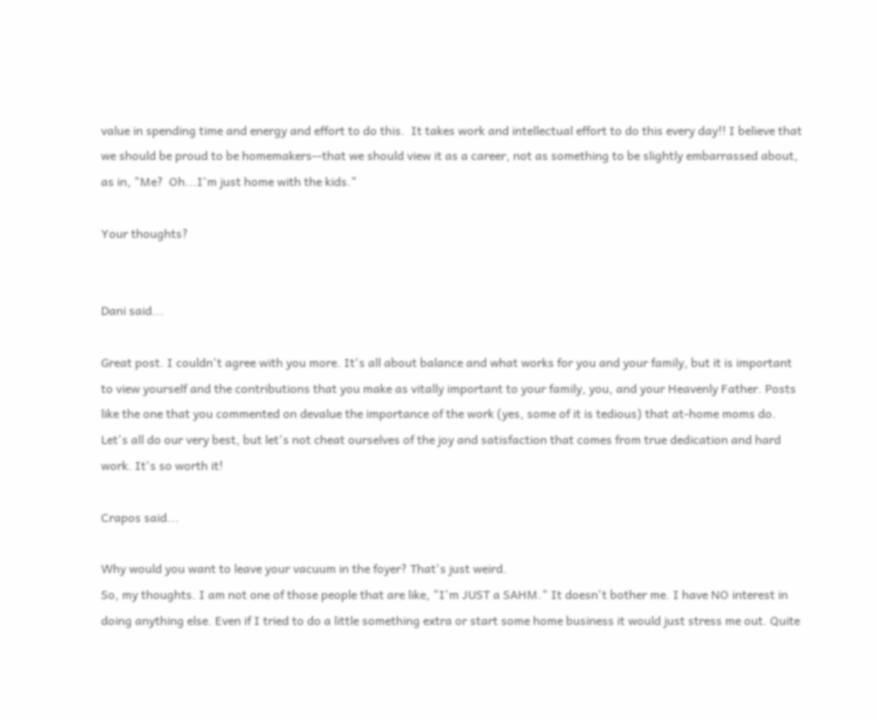value in spending time and energy and effort to do this.  It takes work and intellectual effort to do this every day!! I believe that we should be proud to be homemakers--that we should view it as a career, not as something to be slightly embarrassed about, as in, "Me?  Oh...I'm just home with the kids."

Your thoughts?


Dani said...

Great post. I couldn't agree with you more. It's all about balance and what works for you and your family, but it is important to view yourself and the contributions that you make as vitally important to your family, you, and your Heavenly Father. Posts like the one that you commented on devalue the importance of the work (yes, some of it is tedious) that at-home moms do. Let's all do our very best, but let's not cheat ourselves of the joy and satisfaction that comes from true dedication and hard work. It's so worth it!

Crapos said...

Why would you want to leave your vacuum in the foyer? That's just weird.
So, my thoughts. I am not one of those people that are like, "I'm JUST a SAHM." It doesn't bother me. I have NO interest in doing anything else. Even if I tried to do a little something extra or start some home business it would just stress me out. Quite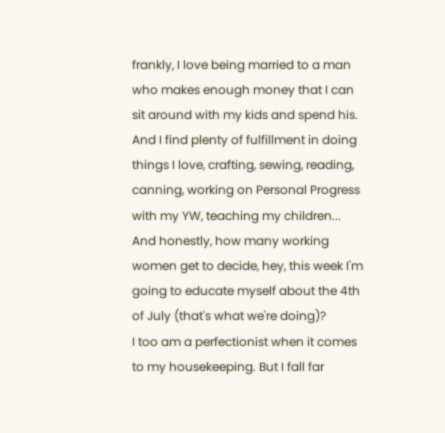frankly, I love being married to a man who makes enough money that I can sit around with my kids and spend his. And I find plenty of fulfillment in doing things I love, crafting, sewing, reading, canning, working on Personal Progress with my YW, teaching my children... And honestly, how many working women get to decide, hey, this week I'm going to educate myself about the 4th of July (that's what we're doing)?
I too am a perfectionist when it comes to my housekeeping. But I fall far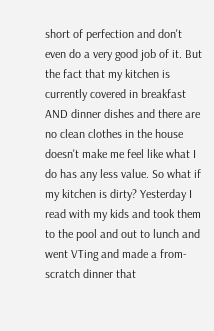short of perfection and don't even do a very good job of it. But the fact that my kitchen is currently covered in breakfast AND dinner dishes and there are no clean clothes in the house doesn't make me feel like what I do has any less value. So what if my kitchen is dirty? Yesterday I read with my kids and took them to the pool and out to lunch and went VTing and made a from-scratch dinner that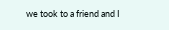we took to a friend and I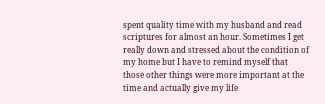spent quality time with my husband and read scriptures for almost an hour. Sometimes I get really down and stressed about the condition of my home but I have to remind myself that those other things were more important at the time and actually give my life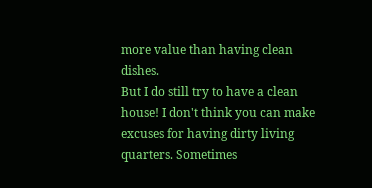more value than having clean dishes.
But I do still try to have a clean house! I don't think you can make excuses for having dirty living quarters. Sometimes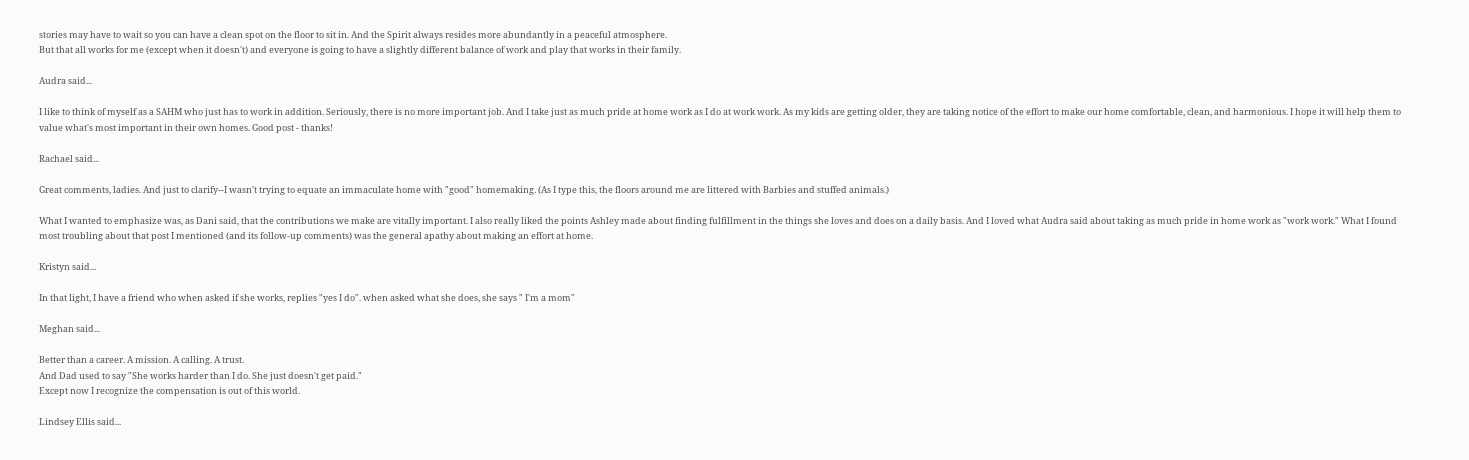stories may have to wait so you can have a clean spot on the floor to sit in. And the Spirit always resides more abundantly in a peaceful atmosphere.
But that all works for me (except when it doesn't) and everyone is going to have a slightly different balance of work and play that works in their family.

Audra said...

I like to think of myself as a SAHM who just has to work in addition. Seriously, there is no more important job. And I take just as much pride at home work as I do at work work. As my kids are getting older, they are taking notice of the effort to make our home comfortable, clean, and harmonious. I hope it will help them to value what's most important in their own homes. Good post - thanks!

Rachael said...

Great comments, ladies. And just to clarify--I wasn't trying to equate an immaculate home with "good" homemaking. (As I type this, the floors around me are littered with Barbies and stuffed animals.)

What I wanted to emphasize was, as Dani said, that the contributions we make are vitally important. I also really liked the points Ashley made about finding fulfillment in the things she loves and does on a daily basis. And I loved what Audra said about taking as much pride in home work as "work work." What I found most troubling about that post I mentioned (and its follow-up comments) was the general apathy about making an effort at home.

Kristyn said...

In that light, I have a friend who when asked if she works, replies "yes I do". when asked what she does, she says " I'm a mom"

Meghan said...

Better than a career. A mission. A calling. A trust.
And Dad used to say "She works harder than I do. She just doesn't get paid."
Except now I recognize the compensation is out of this world.

Lindsey Ellis said...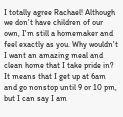I totally agree Rachael! Although we don't have children of our own, I'm still a homemaker and feel exactly as you. Why wouldn't I want an amazing meal and clean home that I take pride in? It means that I get up at 6am and go nonstop until 9 or 10 pm, but I can say I am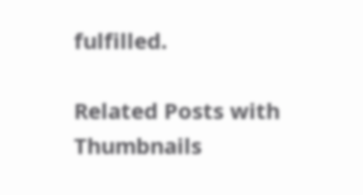fulfilled.

Related Posts with Thumbnails